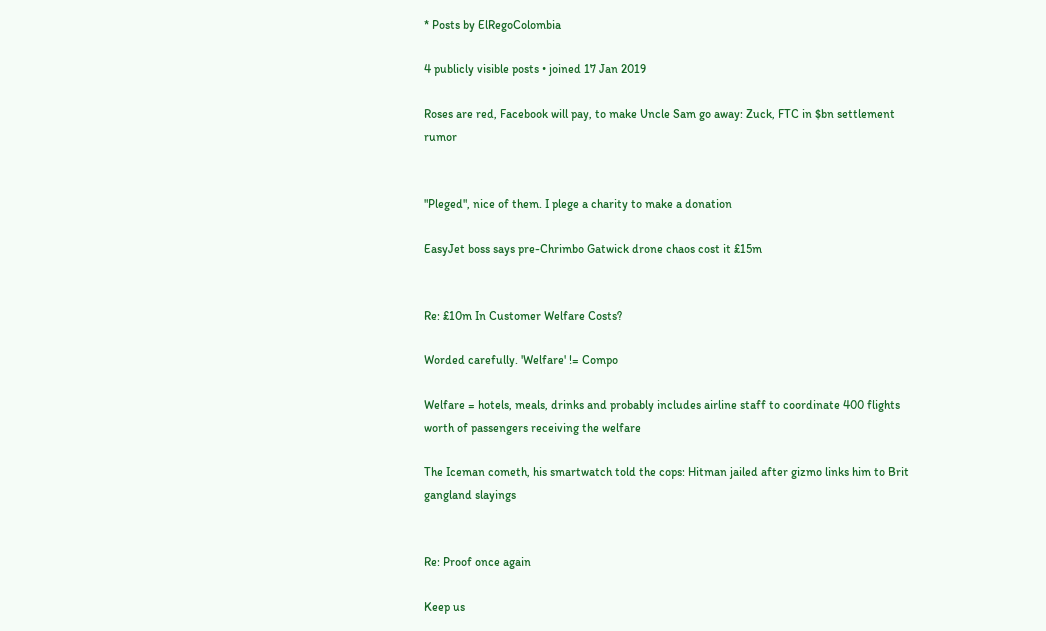* Posts by ElRegoColombia

4 publicly visible posts • joined 17 Jan 2019

Roses are red, Facebook will pay, to make Uncle Sam go away: Zuck, FTC in $bn settlement rumor


"Pleged", nice of them. I plege a charity to make a donation

EasyJet boss says pre-Chrimbo Gatwick drone chaos cost it £15m


Re: £10m In Customer Welfare Costs?

Worded carefully. 'Welfare' != Compo

Welfare = hotels, meals, drinks and probably includes airline staff to coordinate 400 flights worth of passengers receiving the welfare

The Iceman cometh, his smartwatch told the cops: Hitman jailed after gizmo links him to Brit gangland slayings


Re: Proof once again

Keep us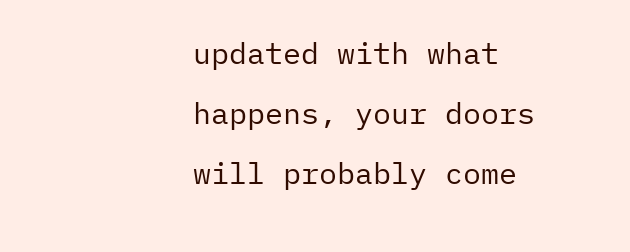updated with what happens, your doors will probably come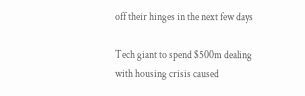off their hinges in the next few days

Tech giant to spend $500m dealing with housing crisis caused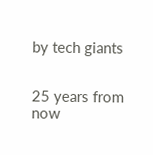by tech giants


25 years from now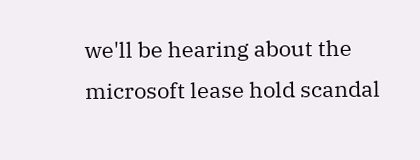we'll be hearing about the microsoft lease hold scandal